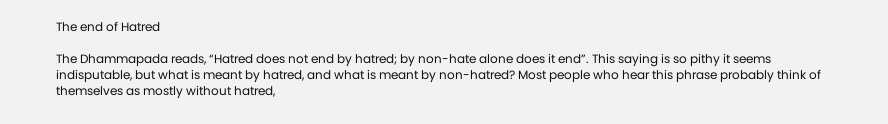The end of Hatred

The Dhammapada reads, “Hatred does not end by hatred; by non-hate alone does it end”. This saying is so pithy it seems indisputable, but what is meant by hatred, and what is meant by non-hatred? Most people who hear this phrase probably think of themselves as mostly without hatred,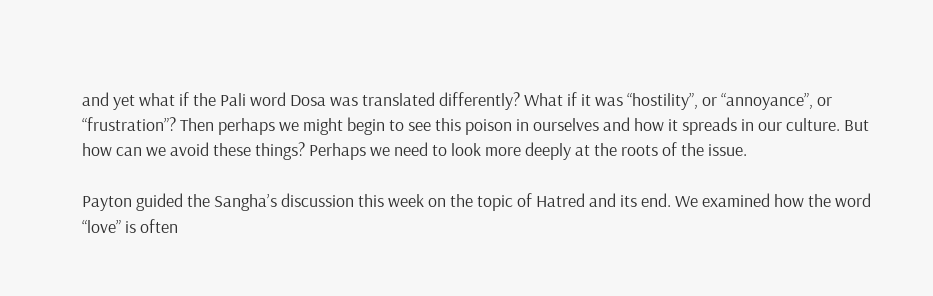and yet what if the Pali word Dosa was translated differently? What if it was “hostility”, or “annoyance”, or “frustration”? Then perhaps we might begin to see this poison in ourselves and how it spreads in our culture. But how can we avoid these things? Perhaps we need to look more deeply at the roots of the issue.

Payton guided the Sangha’s discussion this week on the topic of Hatred and its end. We examined how the word “love” is often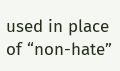used in place of “non-hate”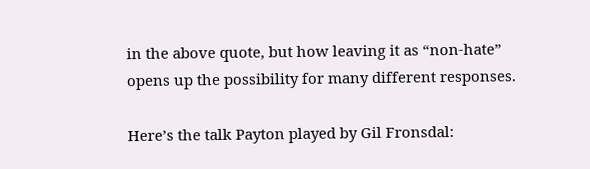in the above quote, but how leaving it as “non-hate” opens up the possibility for many different responses.

Here’s the talk Payton played by Gil Fronsdal: